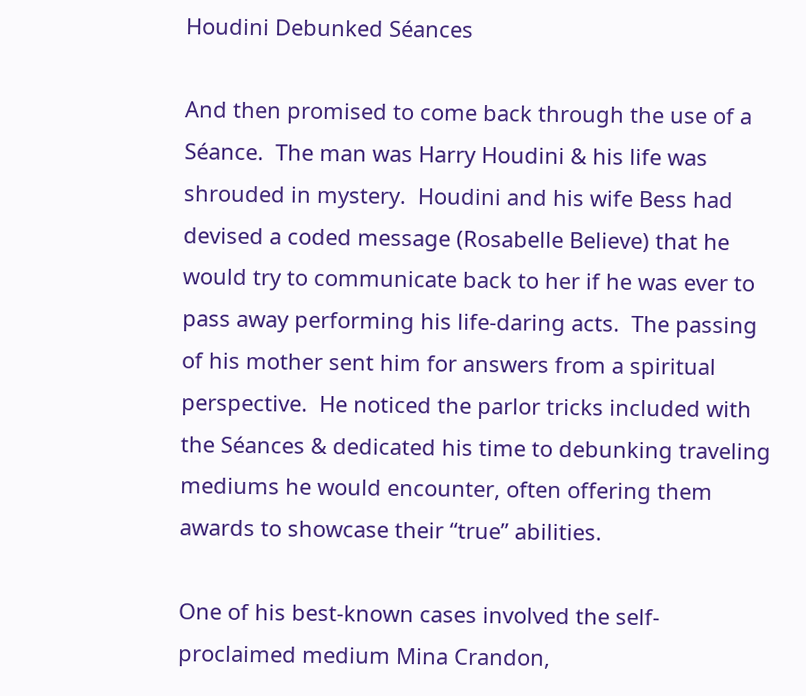Houdini Debunked Séances

And then promised to come back through the use of a Séance.  The man was Harry Houdini & his life was shrouded in mystery.  Houdini and his wife Bess had devised a coded message (Rosabelle Believe) that he would try to communicate back to her if he was ever to pass away performing his life-daring acts.  The passing of his mother sent him for answers from a spiritual perspective.  He noticed the parlor tricks included with the Séances & dedicated his time to debunking traveling mediums he would encounter, often offering them awards to showcase their “true” abilities.

One of his best-known cases involved the self-proclaimed medium Mina Crandon,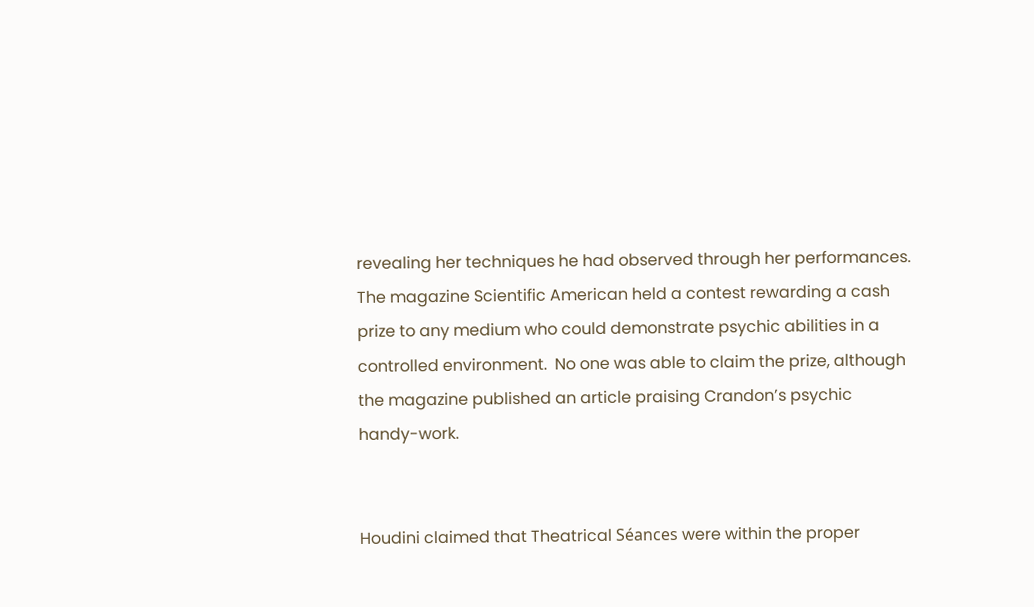revealing her techniques he had observed through her performances.  The magazine Scientific American held a contest rewarding a cash prize to any medium who could demonstrate psychic abilities in a controlled environment.  No one was able to claim the prize, although the magazine published an article praising Crandon’s psychic handy-work.


Houdini claimed that Theatrical Séances were within the proper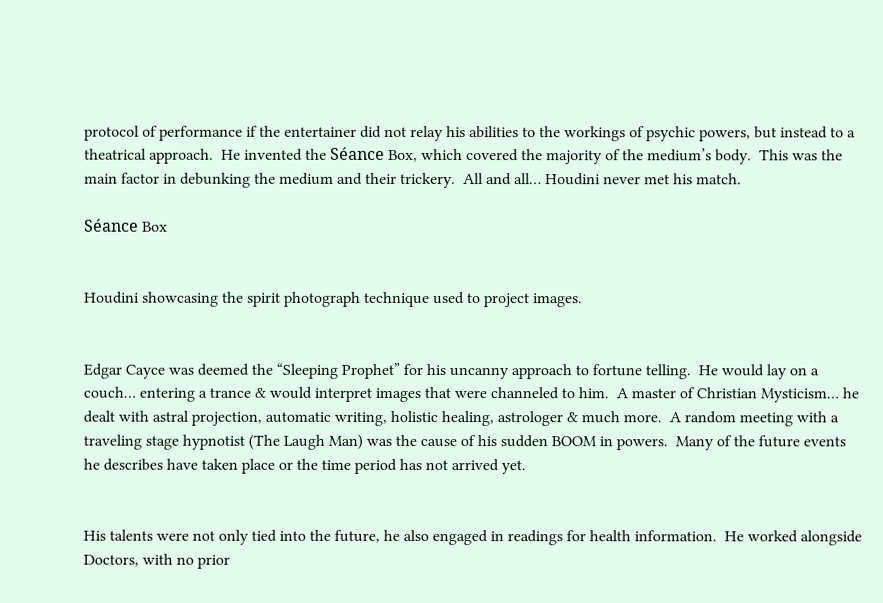protocol of performance if the entertainer did not relay his abilities to the workings of psychic powers, but instead to a theatrical approach.  He invented the Séance Box, which covered the majority of the medium’s body.  This was the main factor in debunking the medium and their trickery.  All and all… Houdini never met his match.

Séance Box


Houdini showcasing the spirit photograph technique used to project images.


Edgar Cayce was deemed the “Sleeping Prophet” for his uncanny approach to fortune telling.  He would lay on a couch… entering a trance & would interpret images that were channeled to him.  A master of Christian Mysticism… he dealt with astral projection, automatic writing, holistic healing, astrologer & much more.  A random meeting with a traveling stage hypnotist (The Laugh Man) was the cause of his sudden BOOM in powers.  Many of the future events he describes have taken place or the time period has not arrived yet.


His talents were not only tied into the future, he also engaged in readings for health information.  He worked alongside Doctors, with no prior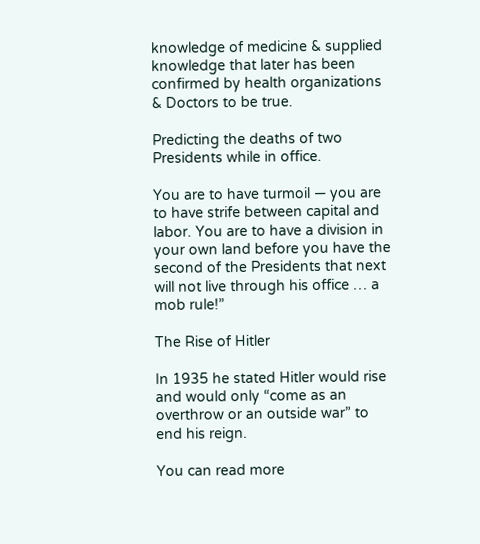knowledge of medicine & supplied knowledge that later has been confirmed by health organizations & Doctors to be true.

Predicting the deaths of two Presidents while in office.

You are to have turmoil — you are to have strife between capital and labor. You are to have a division in your own land before you have the second of the Presidents that next will not live through his office … a mob rule!”

The Rise of Hitler

In 1935 he stated Hitler would rise and would only “come as an overthrow or an outside war” to end his reign.

You can read more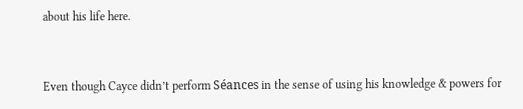about his life here.


Even though Cayce didn’t perform Séances in the sense of using his knowledge & powers for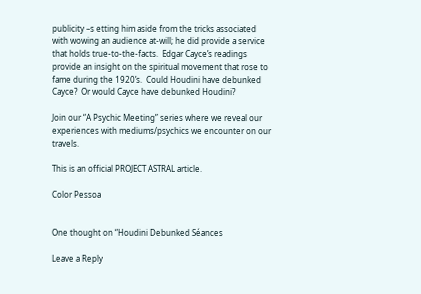publicity –s etting him aside from the tricks associated with wowing an audience at-will; he did provide a service that holds true-to-the-facts.  Edgar Cayce’s readings provide an insight on the spiritual movement that rose to fame during the 1920’s.  Could Houdini have debunked Cayce?  Or would Cayce have debunked Houdini?

Join our “A Psychic Meeting” series where we reveal our experiences with mediums/psychics we encounter on our travels.

This is an official PROJECT ASTRAL article.

Color Pessoa


One thought on “Houdini Debunked Séances

Leave a Reply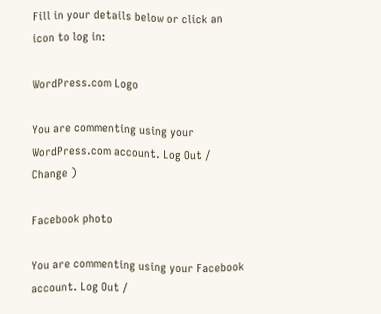Fill in your details below or click an icon to log in:

WordPress.com Logo

You are commenting using your WordPress.com account. Log Out /  Change )

Facebook photo

You are commenting using your Facebook account. Log Out /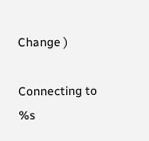Change )

Connecting to %s